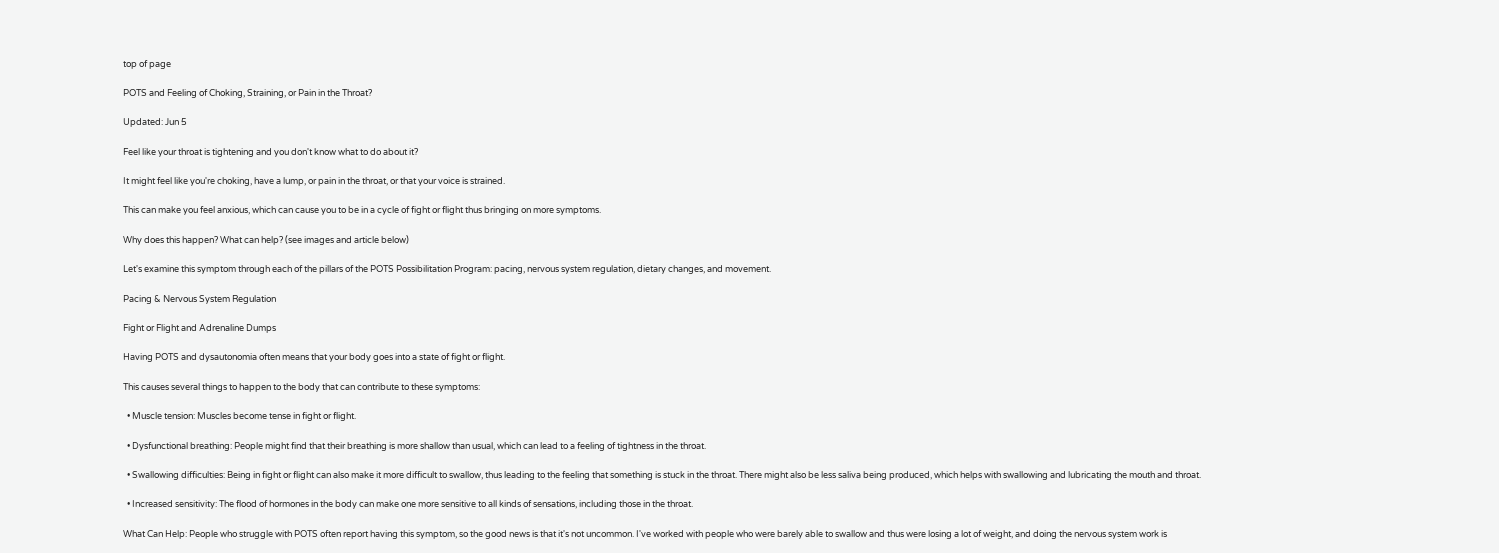top of page

POTS and Feeling of Choking, Straining, or Pain in the Throat?

Updated: Jun 5

Feel like your throat is tightening and you don't know what to do about it?

It might feel like you're choking, have a lump, or pain in the throat, or that your voice is strained.

This can make you feel anxious, which can cause you to be in a cycle of fight or flight thus bringing on more symptoms.

Why does this happen? What can help? (see images and article below)

Let's examine this symptom through each of the pillars of the POTS Possibilitation Program: pacing, nervous system regulation, dietary changes, and movement.

Pacing & Nervous System Regulation

Fight or Flight and Adrenaline Dumps

Having POTS and dysautonomia often means that your body goes into a state of fight or flight.

This causes several things to happen to the body that can contribute to these symptoms:

  • Muscle tension: Muscles become tense in fight or flight.

  • Dysfunctional breathing: People might find that their breathing is more shallow than usual, which can lead to a feeling of tightness in the throat.

  • Swallowing difficulties: Being in fight or flight can also make it more difficult to swallow, thus leading to the feeling that something is stuck in the throat. There might also be less saliva being produced, which helps with swallowing and lubricating the mouth and throat.

  • Increased sensitivity: The flood of hormones in the body can make one more sensitive to all kinds of sensations, including those in the throat.

What Can Help: People who struggle with POTS often report having this symptom, so the good news is that it's not uncommon. I've worked with people who were barely able to swallow and thus were losing a lot of weight, and doing the nervous system work is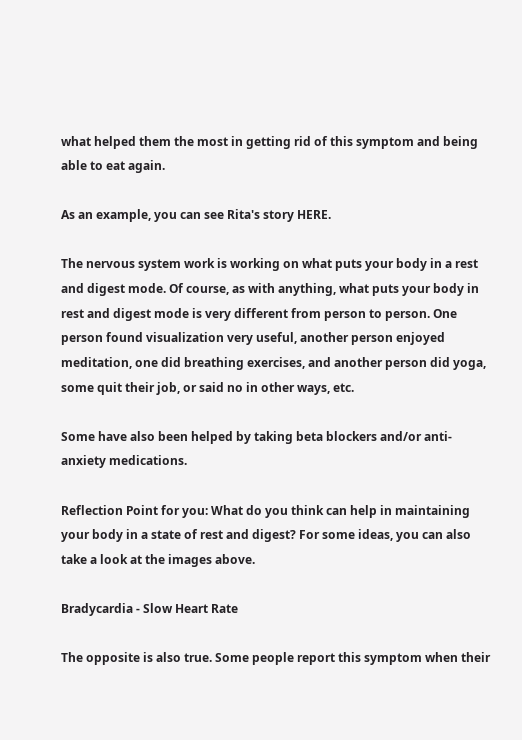what helped them the most in getting rid of this symptom and being able to eat again.

As an example, you can see Rita's story HERE.

The nervous system work is working on what puts your body in a rest and digest mode. Of course, as with anything, what puts your body in rest and digest mode is very different from person to person. One person found visualization very useful, another person enjoyed meditation, one did breathing exercises, and another person did yoga, some quit their job, or said no in other ways, etc.

Some have also been helped by taking beta blockers and/or anti-anxiety medications.

Reflection Point for you: What do you think can help in maintaining your body in a state of rest and digest? For some ideas, you can also take a look at the images above.

Bradycardia - Slow Heart Rate

The opposite is also true. Some people report this symptom when their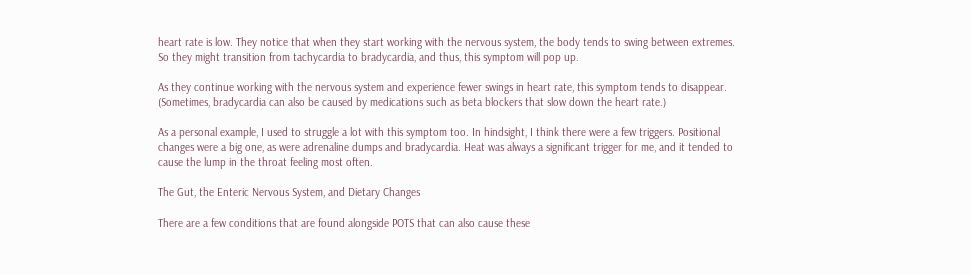heart rate is low. They notice that when they start working with the nervous system, the body tends to swing between extremes. So they might transition from tachycardia to bradycardia, and thus, this symptom will pop up.

As they continue working with the nervous system and experience fewer swings in heart rate, this symptom tends to disappear. (Sometimes, bradycardia can also be caused by medications such as beta blockers that slow down the heart rate.)

As a personal example, I used to struggle a lot with this symptom too. In hindsight, I think there were a few triggers. Positional changes were a big one, as were adrenaline dumps and bradycardia. Heat was always a significant trigger for me, and it tended to cause the lump in the throat feeling most often.

The Gut, the Enteric Nervous System, and Dietary Changes

There are a few conditions that are found alongside POTS that can also cause these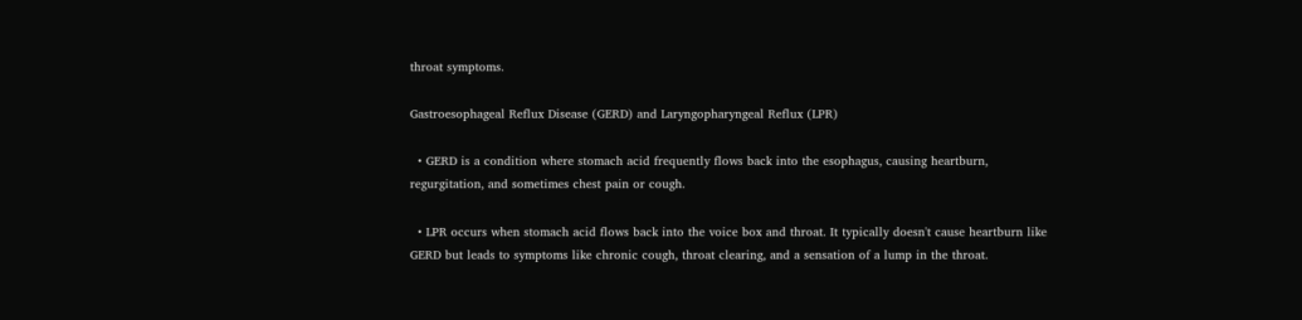throat symptoms.

Gastroesophageal Reflux Disease (GERD) and Laryngopharyngeal Reflux (LPR)

  • GERD is a condition where stomach acid frequently flows back into the esophagus, causing heartburn, regurgitation, and sometimes chest pain or cough.

  • LPR occurs when stomach acid flows back into the voice box and throat. It typically doesn't cause heartburn like GERD but leads to symptoms like chronic cough, throat clearing, and a sensation of a lump in the throat.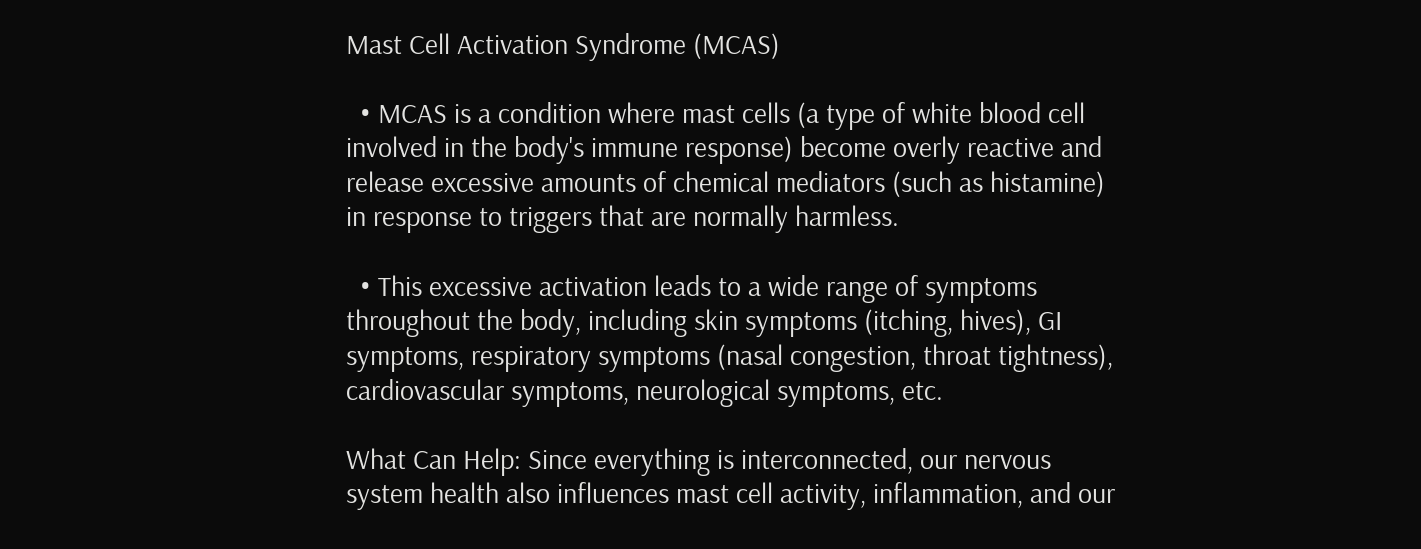Mast Cell Activation Syndrome (MCAS)

  • MCAS is a condition where mast cells (a type of white blood cell involved in the body's immune response) become overly reactive and release excessive amounts of chemical mediators (such as histamine) in response to triggers that are normally harmless.

  • This excessive activation leads to a wide range of symptoms throughout the body, including skin symptoms (itching, hives), GI symptoms, respiratory symptoms (nasal congestion, throat tightness), cardiovascular symptoms, neurological symptoms, etc.

What Can Help: Since everything is interconnected, our nervous system health also influences mast cell activity, inflammation, and our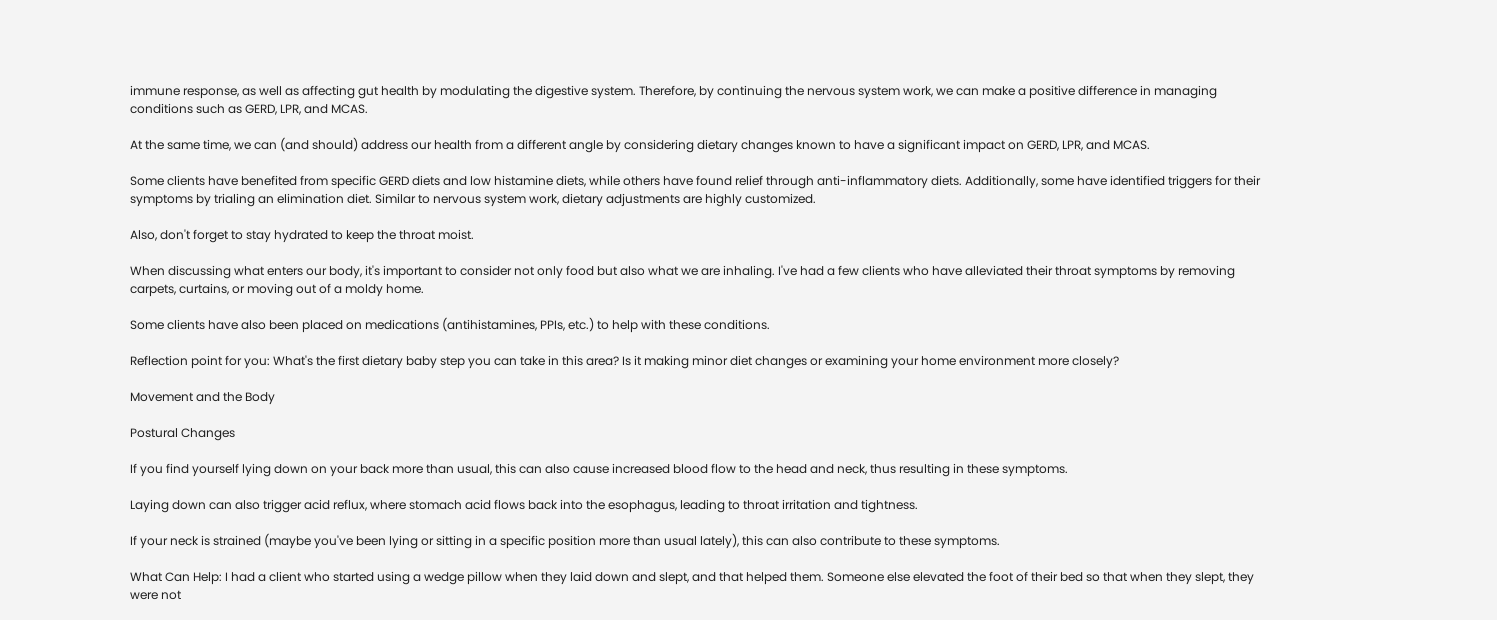immune response, as well as affecting gut health by modulating the digestive system. Therefore, by continuing the nervous system work, we can make a positive difference in managing conditions such as GERD, LPR, and MCAS.

At the same time, we can (and should) address our health from a different angle by considering dietary changes known to have a significant impact on GERD, LPR, and MCAS.

Some clients have benefited from specific GERD diets and low histamine diets, while others have found relief through anti-inflammatory diets. Additionally, some have identified triggers for their symptoms by trialing an elimination diet. Similar to nervous system work, dietary adjustments are highly customized.

Also, don't forget to stay hydrated to keep the throat moist.

When discussing what enters our body, it's important to consider not only food but also what we are inhaling. I've had a few clients who have alleviated their throat symptoms by removing carpets, curtains, or moving out of a moldy home.

Some clients have also been placed on medications (antihistamines, PPIs, etc.) to help with these conditions.

Reflection point for you: What's the first dietary baby step you can take in this area? Is it making minor diet changes or examining your home environment more closely?

Movement and the Body

Postural Changes

If you find yourself lying down on your back more than usual, this can also cause increased blood flow to the head and neck, thus resulting in these symptoms.

Laying down can also trigger acid reflux, where stomach acid flows back into the esophagus, leading to throat irritation and tightness.

If your neck is strained (maybe you've been lying or sitting in a specific position more than usual lately), this can also contribute to these symptoms.

What Can Help: I had a client who started using a wedge pillow when they laid down and slept, and that helped them. Someone else elevated the foot of their bed so that when they slept, they were not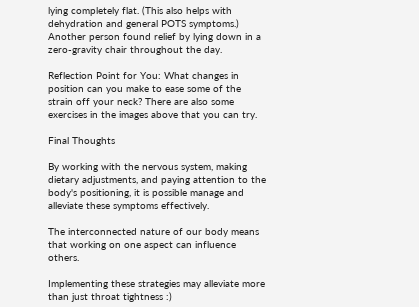lying completely flat. (This also helps with dehydration and general POTS symptoms.) Another person found relief by lying down in a zero-gravity chair throughout the day.

Reflection Point for You: What changes in position can you make to ease some of the strain off your neck? There are also some exercises in the images above that you can try.

Final Thoughts

By working with the nervous system, making dietary adjustments, and paying attention to the body's positioning, it is possible manage and alleviate these symptoms effectively.

The interconnected nature of our body means that working on one aspect can influence others.

Implementing these strategies may alleviate more than just throat tightness :)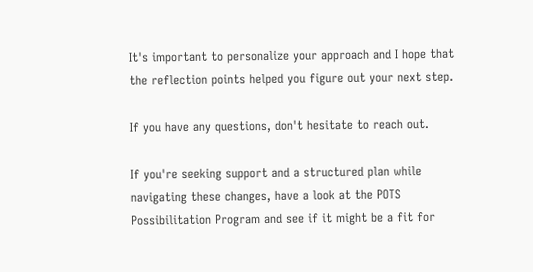It's important to personalize your approach and I hope that the reflection points helped you figure out your next step.

If you have any questions, don't hesitate to reach out.

If you're seeking support and a structured plan while navigating these changes, have a look at the POTS Possibilitation Program and see if it might be a fit for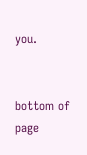you.


bottom of page